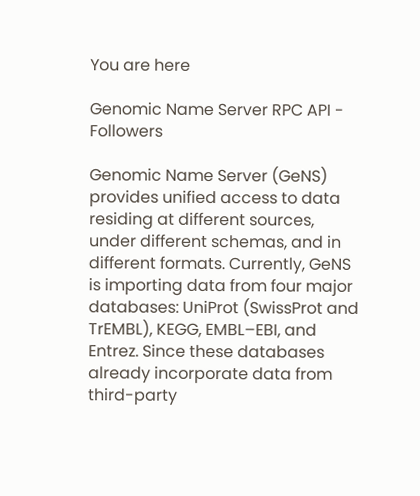You are here

Genomic Name Server RPC API - Followers

Genomic Name Server (GeNS) provides unified access to data residing at different sources, under different schemas, and in different formats. Currently, GeNS is importing data from four major databases: UniProt (SwissProt and TrEMBL), KEGG, EMBL–EBI, and Entrez. Since these databases already incorporate data from third-party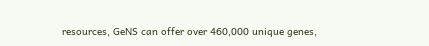resources, GeNS can offer over 460,000 unique genes,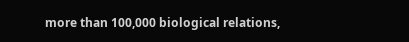more than 100,000 biological relations,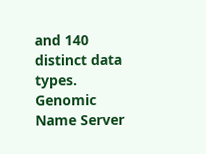and 140 distinct data types.
Genomic Name Server